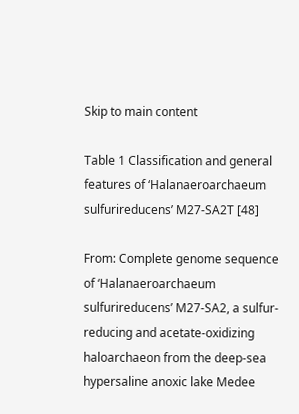Skip to main content

Table 1 Classification and general features of ‘Halanaeroarchaeum sulfurireducens’ M27-SA2T [48]

From: Complete genome sequence of ‘Halanaeroarchaeum sulfurireducens’ M27-SA2, a sulfur-reducing and acetate-oxidizing haloarchaeon from the deep-sea hypersaline anoxic lake Medee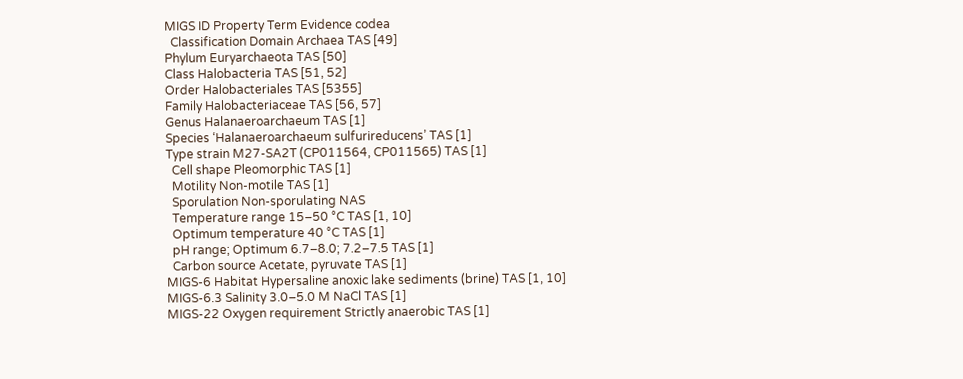MIGS ID Property Term Evidence codea
  Classification Domain Archaea TAS [49]
Phylum Euryarchaeota TAS [50]
Class Halobacteria TAS [51, 52]
Order Halobacteriales TAS [5355]
Family Halobacteriaceae TAS [56, 57]
Genus Halanaeroarchaeum TAS [1]
Species ‘Halanaeroarchaeum sulfurireducens’ TAS [1]
Type strain M27-SA2T (CP011564, CP011565) TAS [1]
  Cell shape Pleomorphic TAS [1]
  Motility Non-motile TAS [1]
  Sporulation Non-sporulating NAS
  Temperature range 15–50 °C TAS [1, 10]
  Optimum temperature 40 °C TAS [1]
  pH range; Optimum 6.7–8.0; 7.2–7.5 TAS [1]
  Carbon source Acetate, pyruvate TAS [1]
MIGS-6 Habitat Hypersaline anoxic lake sediments (brine) TAS [1, 10]
MIGS-6.3 Salinity 3.0–5.0 M NaCl TAS [1]
MIGS-22 Oxygen requirement Strictly anaerobic TAS [1]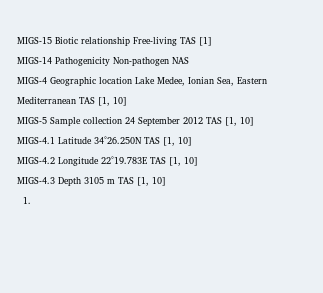MIGS-15 Biotic relationship Free-living TAS [1]
MIGS-14 Pathogenicity Non-pathogen NAS
MIGS-4 Geographic location Lake Medee, Ionian Sea, Eastern Mediterranean TAS [1, 10]
MIGS-5 Sample collection 24 September 2012 TAS [1, 10]
MIGS-4.1 Latitude 34°26.250N TAS [1, 10]
MIGS-4.2 Longitude 22°19.783E TAS [1, 10]
MIGS-4.3 Depth 3105 m TAS [1, 10]
  1.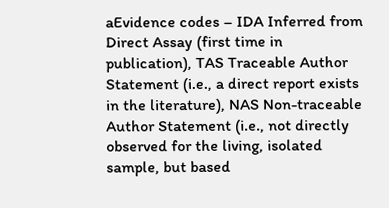aEvidence codes – IDA Inferred from Direct Assay (first time in publication), TAS Traceable Author Statement (i.e., a direct report exists in the literature), NAS Non-traceable Author Statement (i.e., not directly observed for the living, isolated sample, but based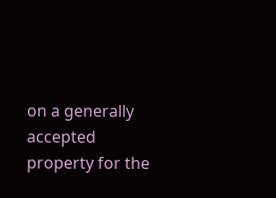on a generally accepted property for the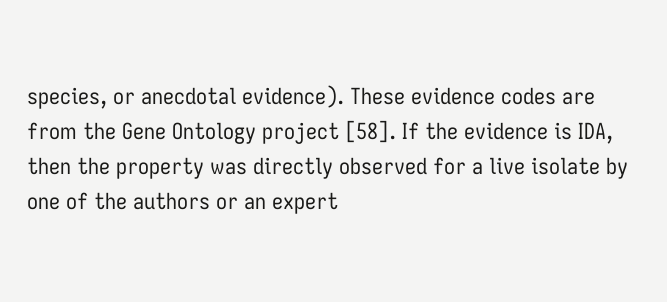species, or anecdotal evidence). These evidence codes are from the Gene Ontology project [58]. If the evidence is IDA, then the property was directly observed for a live isolate by one of the authors or an expert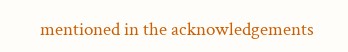mentioned in the acknowledgements